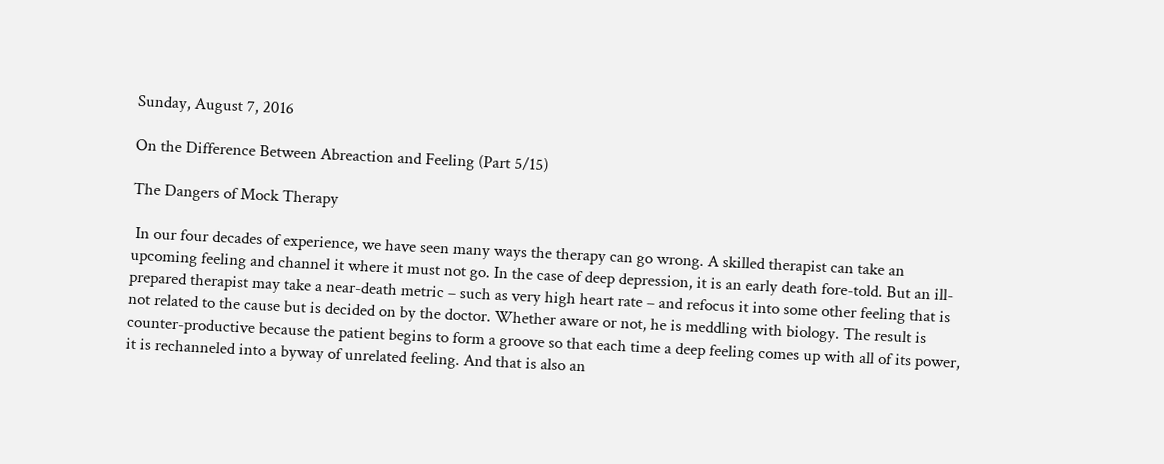Sunday, August 7, 2016

On the Difference Between Abreaction and Feeling (Part 5/15)

The Dangers of Mock Therapy

 In our four decades of experience, we have seen many ways the therapy can go wrong. A skilled therapist can take an upcoming feeling and channel it where it must not go. In the case of deep depression, it is an early death fore-told. But an ill-prepared therapist may take a near-death metric – such as very high heart rate – and refocus it into some other feeling that is not related to the cause but is decided on by the doctor. Whether aware or not, he is meddling with biology. The result is counter-productive because the patient begins to form a groove so that each time a deep feeling comes up with all of its power, it is rechanneled into a byway of unrelated feeling. And that is also an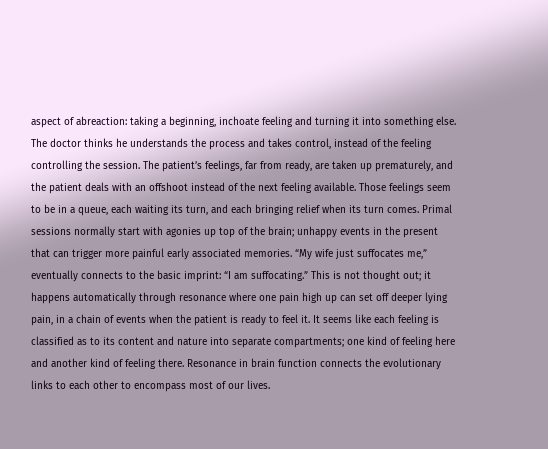aspect of abreaction: taking a beginning, inchoate feeling and turning it into something else. The doctor thinks he understands the process and takes control, instead of the feeling controlling the session. The patient’s feelings, far from ready, are taken up prematurely, and the patient deals with an offshoot instead of the next feeling available. Those feelings seem to be in a queue, each waiting its turn, and each bringing relief when its turn comes. Primal sessions normally start with agonies up top of the brain; unhappy events in the present that can trigger more painful early associated memories. “My wife just suffocates me,” eventually connects to the basic imprint: “I am suffocating.” This is not thought out; it happens automatically through resonance where one pain high up can set off deeper lying pain, in a chain of events when the patient is ready to feel it. It seems like each feeling is classified as to its content and nature into separate compartments; one kind of feeling here and another kind of feeling there. Resonance in brain function connects the evolutionary links to each other to encompass most of our lives.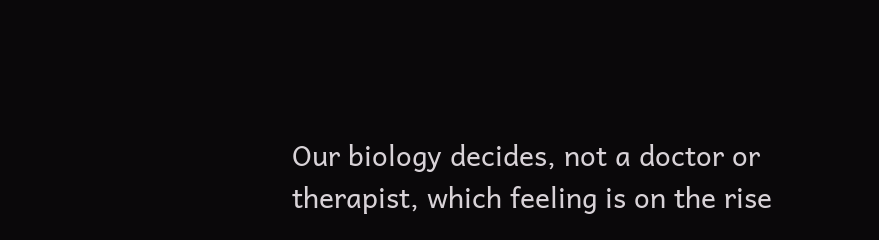Our biology decides, not a doctor or therapist, which feeling is on the rise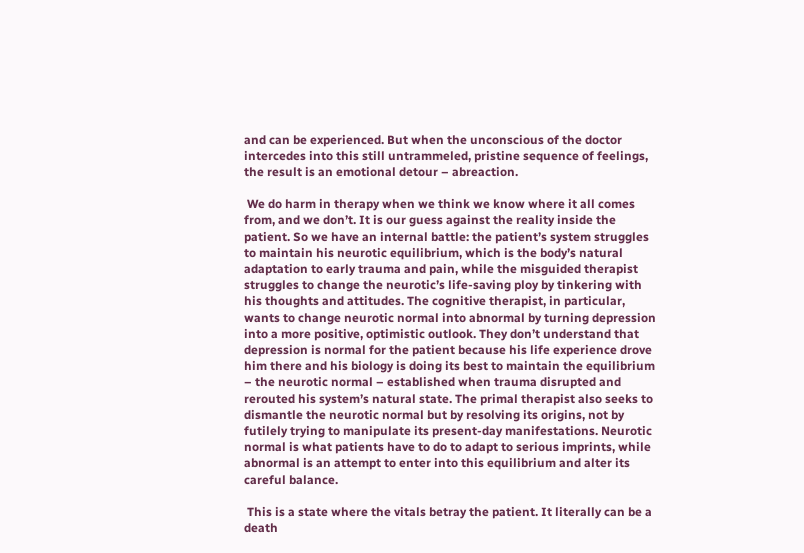and can be experienced. But when the unconscious of the doctor intercedes into this still untrammeled, pristine sequence of feelings, the result is an emotional detour – abreaction.

 We do harm in therapy when we think we know where it all comes from, and we don’t. It is our guess against the reality inside the patient. So we have an internal battle: the patient’s system struggles to maintain his neurotic equilibrium, which is the body’s natural adaptation to early trauma and pain, while the misguided therapist struggles to change the neurotic’s life-saving ploy by tinkering with his thoughts and attitudes. The cognitive therapist, in particular, wants to change neurotic normal into abnormal by turning depression into a more positive, optimistic outlook. They don’t understand that depression is normal for the patient because his life experience drove him there and his biology is doing its best to maintain the equilibrium – the neurotic normal – established when trauma disrupted and rerouted his system’s natural state. The primal therapist also seeks to dismantle the neurotic normal but by resolving its origins, not by futilely trying to manipulate its present-day manifestations. Neurotic normal is what patients have to do to adapt to serious imprints, while abnormal is an attempt to enter into this equilibrium and alter its careful balance.

 This is a state where the vitals betray the patient. It literally can be a death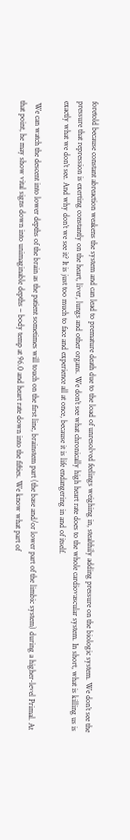foretold because constant abreaction weakens the system and can lead to premature death due to the load of unresolved feelings weighing in, stealthily adding pressure on the biologic system. We don’t see the pressure that repression is exerting constantly on the heart, liver, lungs and other organs. We don’t see what chronically high heart rate does to the whole cardiovascular system. In short, what is killing us is exactly what we don’t see. And why don’t we see it? It is just too much to face and experience all at once, because it is life endangering in and of itself.

 We can watch the descent into lower depths of the brain as the patient sometimes will touch on the first line, brainstem part (the base and/or lower part of the limbic system) during a higher-level Primal. At that point, he may show vital signs down into unimaginable depths – body temp at 96.0 and heart rate down into the fifties. We know what part of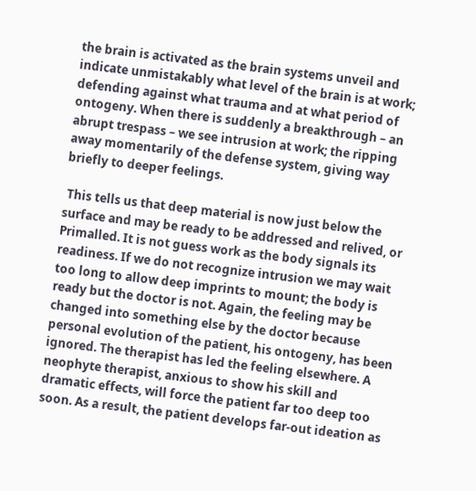the brain is activated as the brain systems unveil and indicate unmistakably what level of the brain is at work; defending against what trauma and at what period of ontogeny. When there is suddenly a breakthrough – an abrupt trespass – we see intrusion at work; the ripping away momentarily of the defense system, giving way briefly to deeper feelings.

 This tells us that deep material is now just below the surface and may be ready to be addressed and relived, or Primalled. It is not guess work as the body signals its readiness. If we do not recognize intrusion we may wait too long to allow deep imprints to mount; the body is ready but the doctor is not. Again, the feeling may be changed into something else by the doctor because personal evolution of the patient, his ontogeny, has been ignored. The therapist has led the feeling elsewhere. A neophyte therapist, anxious to show his skill and dramatic effects, will force the patient far too deep too soon. As a result, the patient develops far-out ideation as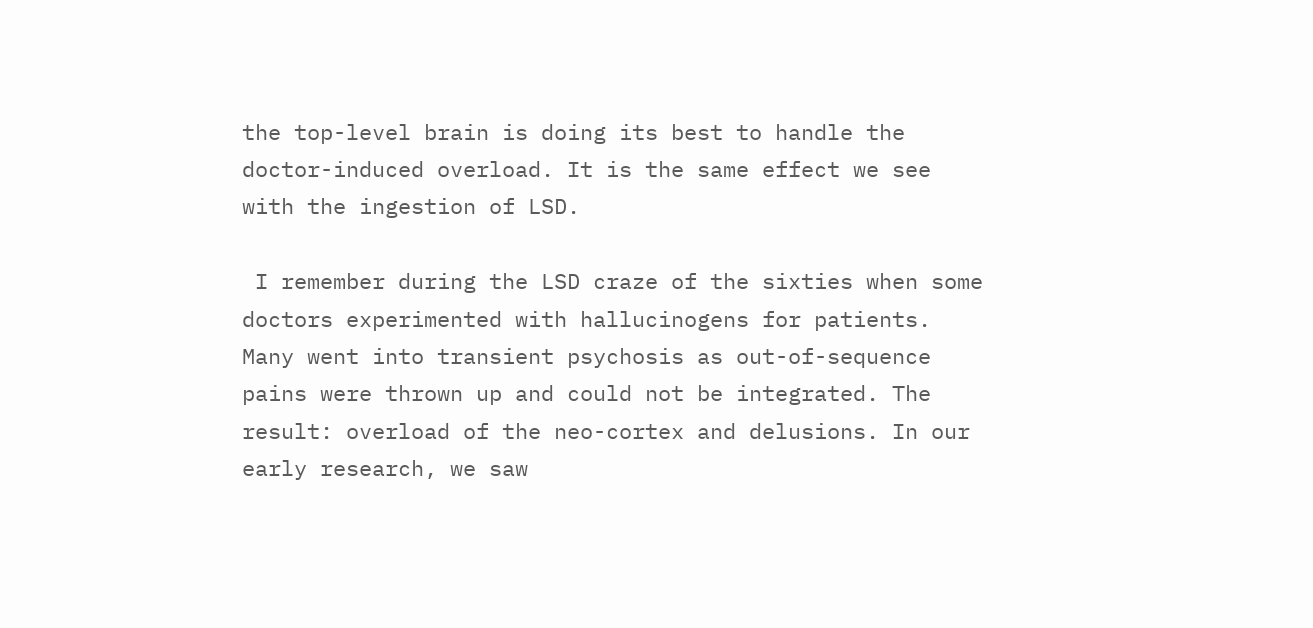the top-level brain is doing its best to handle the doctor-induced overload. It is the same effect we see with the ingestion of LSD.

 I remember during the LSD craze of the sixties when some doctors experimented with hallucinogens for patients. Many went into transient psychosis as out-of-sequence pains were thrown up and could not be integrated. The result: overload of the neo-cortex and delusions. In our early research, we saw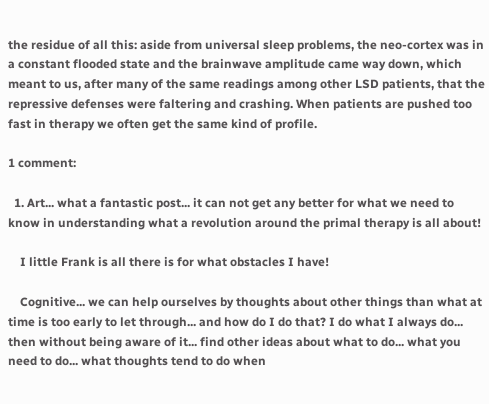the residue of all this: aside from universal sleep problems, the neo-cortex was in a constant flooded state and the brainwave amplitude came way down, which meant to us, after many of the same readings among other LSD patients, that the repressive defenses were faltering and crashing. When patients are pushed too fast in therapy we often get the same kind of profile.

1 comment:

  1. Art... what a fantastic post... it can not get any better for what we need to know in understanding what a revolution around the primal therapy is all about!

    I little Frank is all there is for what obstacles I have!

    Cognitive... we can help ourselves by thoughts about other things than what at time is too early to let through... and how do I do that? I do what I always do... then without being aware of it... find other ideas about what to do... what you need to do... what thoughts tend to do when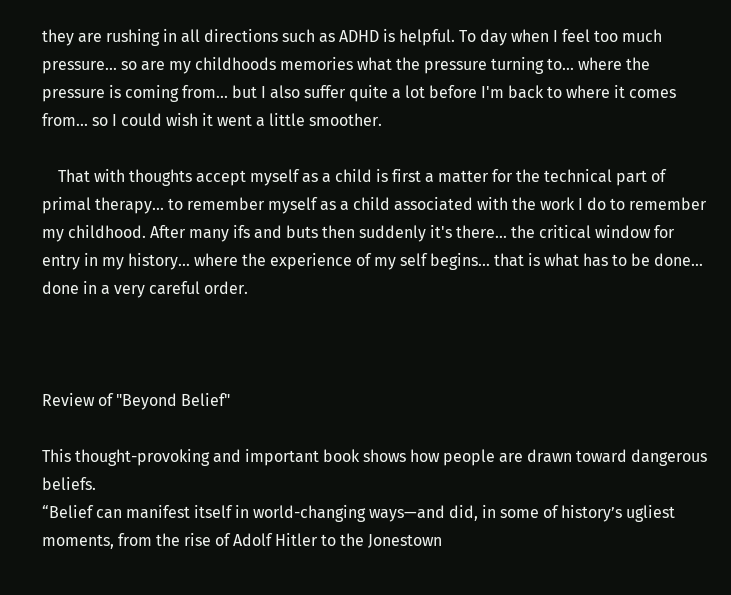they are rushing in all directions such as ADHD is helpful. To day when I feel too much pressure... so are my childhoods memories what the pressure turning to... where the pressure is coming from... but I also suffer quite a lot before I'm back to where it comes from... so I could wish it went a little smoother.

    That with thoughts accept myself as a child is first a matter for the technical part of primal therapy... to remember myself as a child associated with the work I do to remember my childhood. After many ifs and buts then suddenly it's there... the critical window for entry in my history... where the experience of my self begins... that is what has to be done... done in a very careful order.



Review of "Beyond Belief"

This thought-provoking and important book shows how people are drawn toward dangerous beliefs.
“Belief can manifest itself in world-changing ways—and did, in some of history’s ugliest moments, from the rise of Adolf Hitler to the Jonestown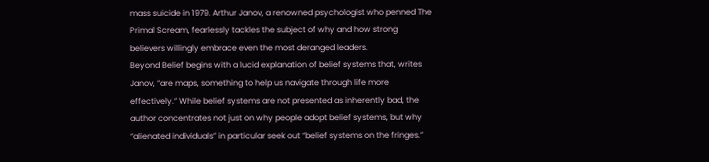mass suicide in 1979. Arthur Janov, a renowned psychologist who penned The Primal Scream, fearlessly tackles the subject of why and how strong believers willingly embrace even the most deranged leaders.
Beyond Belief begins with a lucid explanation of belief systems that, writes Janov, “are maps, something to help us navigate through life more effectively.” While belief systems are not presented as inherently bad, the author concentrates not just on why people adopt belief systems, but why “alienated individuals” in particular seek out “belief systems on the fringes.”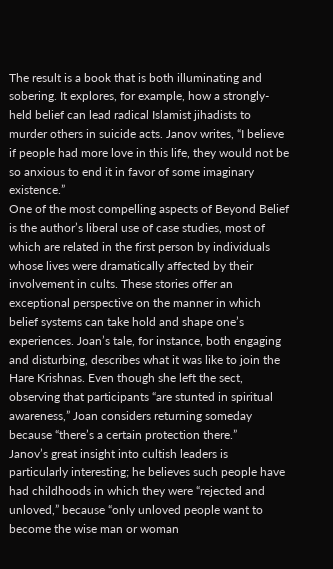The result is a book that is both illuminating and sobering. It explores, for example, how a strongly-held belief can lead radical Islamist jihadists to murder others in suicide acts. Janov writes, “I believe if people had more love in this life, they would not be so anxious to end it in favor of some imaginary existence.”
One of the most compelling aspects of Beyond Belief is the author’s liberal use of case studies, most of which are related in the first person by individuals whose lives were dramatically affected by their involvement in cults. These stories offer an exceptional perspective on the manner in which belief systems can take hold and shape one’s experiences. Joan’s tale, for instance, both engaging and disturbing, describes what it was like to join the Hare Krishnas. Even though she left the sect, observing that participants “are stunted in spiritual awareness,” Joan considers returning someday because “there’s a certain protection there.”
Janov’s great insight into cultish leaders is particularly interesting; he believes such people have had childhoods in which they were “rejected and unloved,” because “only unloved people want to become the wise man or woman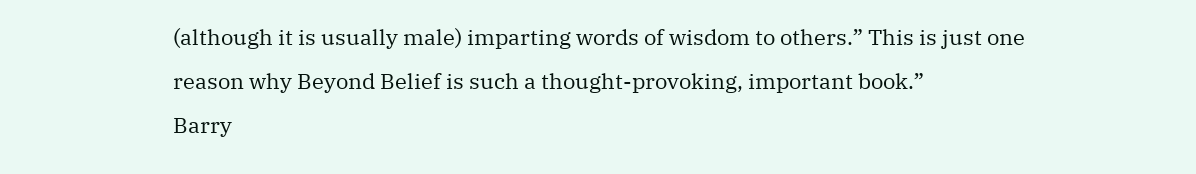(although it is usually male) imparting words of wisdom to others.” This is just one reason why Beyond Belief is such a thought-provoking, important book.”
Barry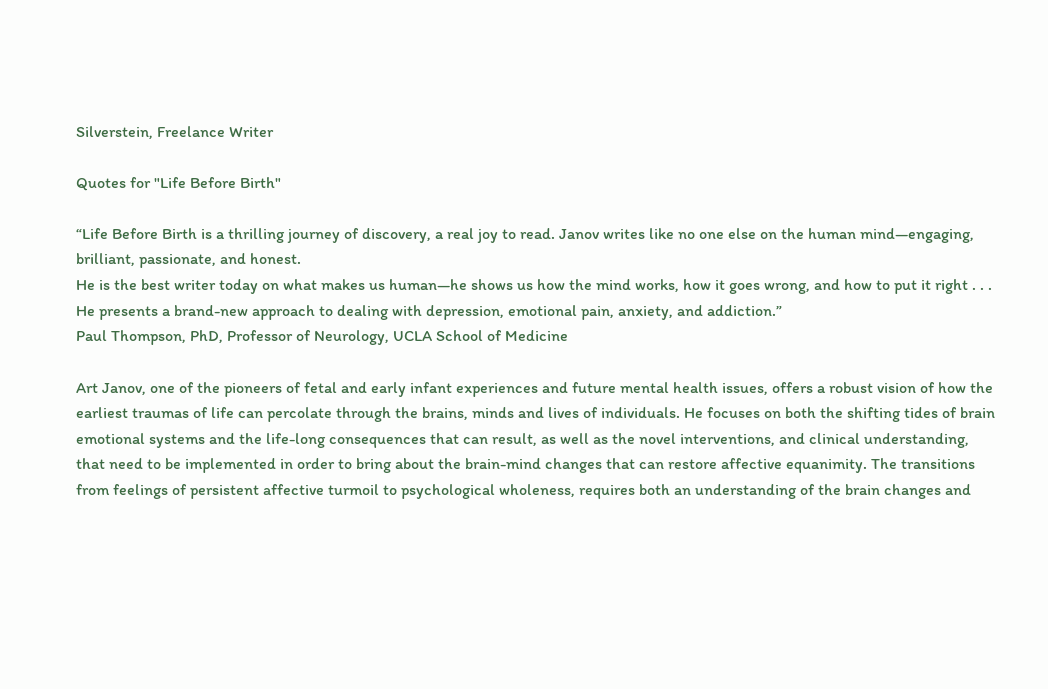Silverstein, Freelance Writer

Quotes for "Life Before Birth"

“Life Before Birth is a thrilling journey of discovery, a real joy to read. Janov writes like no one else on the human mind—engaging, brilliant, passionate, and honest.
He is the best writer today on what makes us human—he shows us how the mind works, how it goes wrong, and how to put it right . . . He presents a brand-new approach to dealing with depression, emotional pain, anxiety, and addiction.”
Paul Thompson, PhD, Professor of Neurology, UCLA School of Medicine

Art Janov, one of the pioneers of fetal and early infant experiences and future mental health issues, offers a robust vision of how the earliest traumas of life can percolate through the brains, minds and lives of individuals. He focuses on both the shifting tides of brain emotional systems and the life-long consequences that can result, as well as the novel interventions, and clinical understanding, that need to be implemented in order to bring about the brain-mind changes that can restore affective equanimity. The transitions from feelings of persistent affective turmoil to psychological wholeness, requires both an understanding of the brain changes and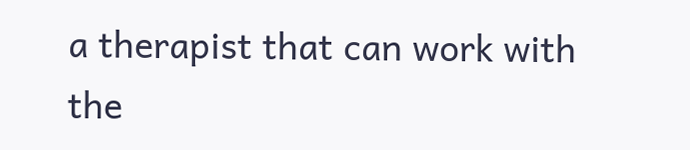a therapist that can work with the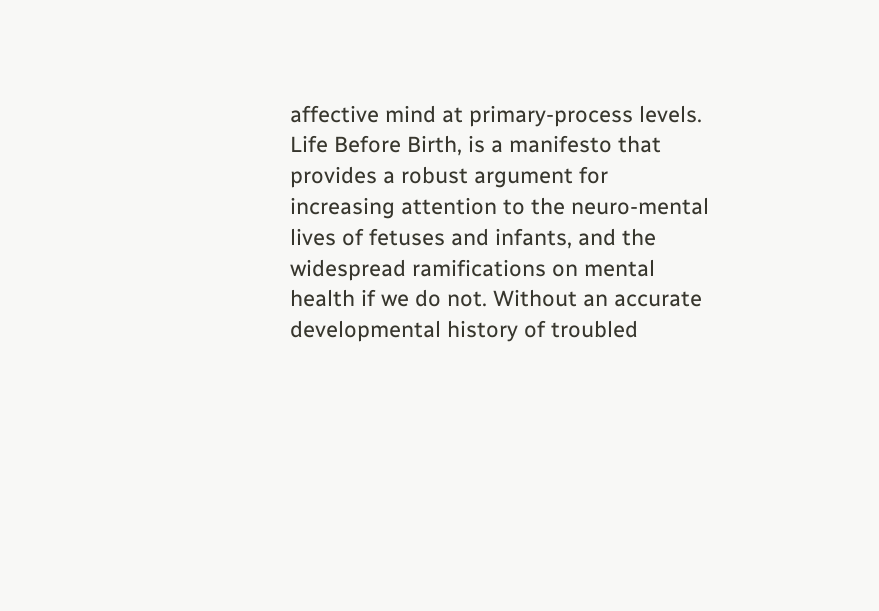affective mind at primary-process levels. Life Before Birth, is a manifesto that provides a robust argument for increasing attention to the neuro-mental lives of fetuses and infants, and the widespread ramifications on mental health if we do not. Without an accurate developmental history of troubled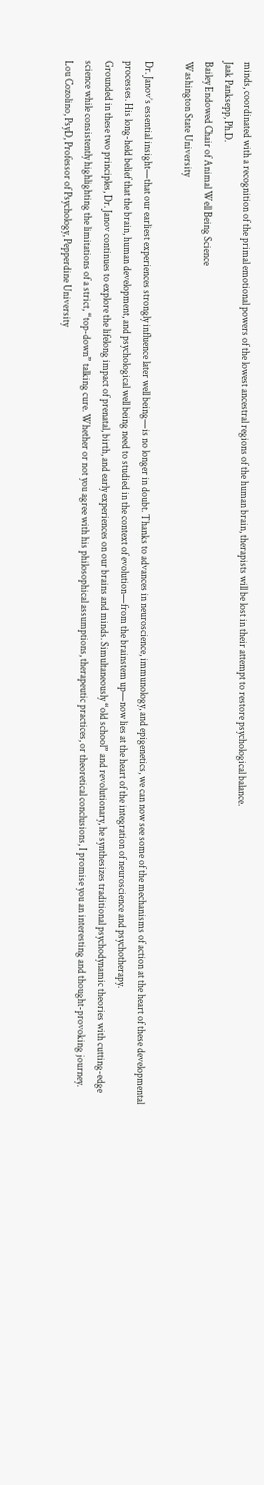minds, coordinated with a recognition of the primal emotional powers of the lowest ancestral regions of the human brain, therapists will be lost in their attempt to restore psychological balance.
Jaak Panksepp, Ph.D.
Bailey Endowed Chair of Animal Well Being Science
Washington State University

Dr. Janov’s essential insight—that our earliest experiences strongly influence later well being—is no longer in doubt. Thanks to advances in neuroscience, immunology, and epigenetics, we can now see some of the mechanisms of action at the heart of these developmental processes. His long-held belief that the brain, human development, and psychological well being need to studied in the context of evolution—from the brainstem up—now lies at the heart of the integration of neuroscience and psychotherapy.
Grounded in these two principles, Dr. Janov continues to explore the lifelong impact of prenatal, birth, and early experiences on our brains and minds. Simultaneously “old school” and revolutionary, he synthesizes traditional psychodynamic theories with cutting-edge science while consistently highlighting the limitations of a strict, “top-down” talking cure. Whether or not you agree with his philosophical assumptions, therapeutic practices, or theoretical conclusions, I promise you an interesting and thought-provoking journey.
Lou Cozolino, PsyD, Professor of Psychology, Pepperdine University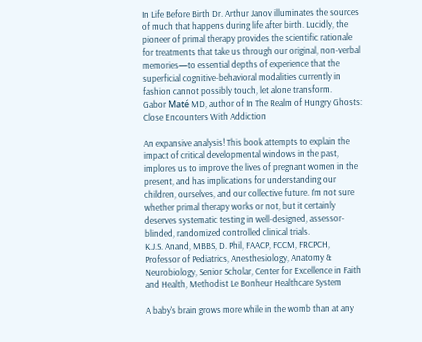In Life Before Birth Dr. Arthur Janov illuminates the sources of much that happens during life after birth. Lucidly, the pioneer of primal therapy provides the scientific rationale for treatments that take us through our original, non-verbal memories—to essential depths of experience that the superficial cognitive-behavioral modalities currently in fashion cannot possibly touch, let alone transform.
Gabor Maté MD, author of In The Realm of Hungry Ghosts: Close Encounters With Addiction

An expansive analysis! This book attempts to explain the impact of critical developmental windows in the past, implores us to improve the lives of pregnant women in the present, and has implications for understanding our children, ourselves, and our collective future. I’m not sure whether primal therapy works or not, but it certainly deserves systematic testing in well-designed, assessor-blinded, randomized controlled clinical trials.
K.J.S. Anand, MBBS, D. Phil, FAACP, FCCM, FRCPCH, Professor of Pediatrics, Anesthesiology, Anatomy & Neurobiology, Senior Scholar, Center for Excellence in Faith and Health, Methodist Le Bonheur Healthcare System

A baby's brain grows more while in the womb than at any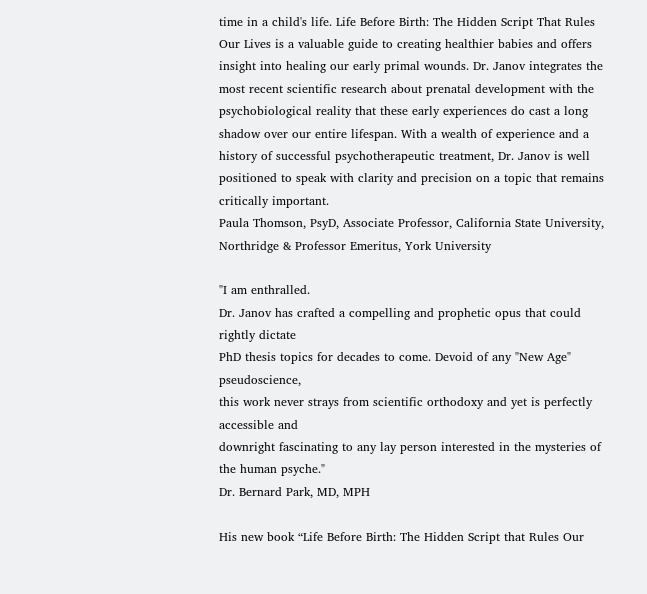time in a child's life. Life Before Birth: The Hidden Script That Rules Our Lives is a valuable guide to creating healthier babies and offers insight into healing our early primal wounds. Dr. Janov integrates the most recent scientific research about prenatal development with the psychobiological reality that these early experiences do cast a long shadow over our entire lifespan. With a wealth of experience and a history of successful psychotherapeutic treatment, Dr. Janov is well positioned to speak with clarity and precision on a topic that remains critically important.
Paula Thomson, PsyD, Associate Professor, California State University, Northridge & Professor Emeritus, York University

"I am enthralled.
Dr. Janov has crafted a compelling and prophetic opus that could rightly dictate
PhD thesis topics for decades to come. Devoid of any "New Age" pseudoscience,
this work never strays from scientific orthodoxy and yet is perfectly accessible and
downright fascinating to any lay person interested in the mysteries of the human psyche."
Dr. Bernard Park, MD, MPH

His new book “Life Before Birth: The Hidden Script that Rules Our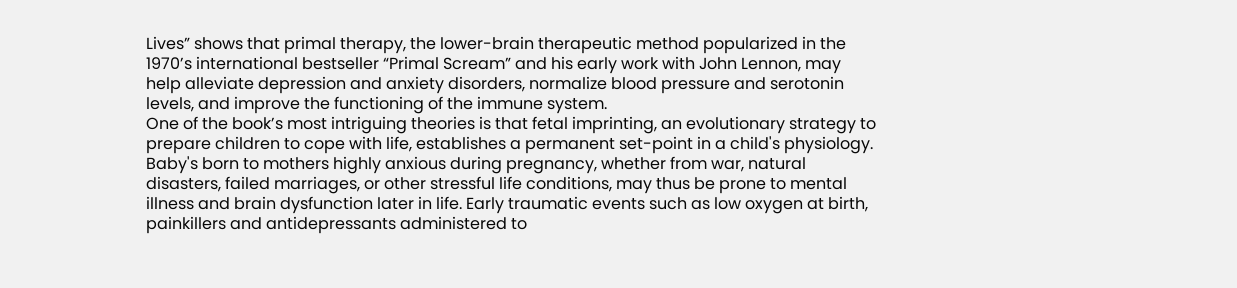Lives” shows that primal therapy, the lower-brain therapeutic method popularized in the 1970’s international bestseller “Primal Scream” and his early work with John Lennon, may help alleviate depression and anxiety disorders, normalize blood pressure and serotonin levels, and improve the functioning of the immune system.
One of the book’s most intriguing theories is that fetal imprinting, an evolutionary strategy to prepare children to cope with life, establishes a permanent set-point in a child's physiology. Baby's born to mothers highly anxious during pregnancy, whether from war, natural disasters, failed marriages, or other stressful life conditions, may thus be prone to mental illness and brain dysfunction later in life. Early traumatic events such as low oxygen at birth, painkillers and antidepressants administered to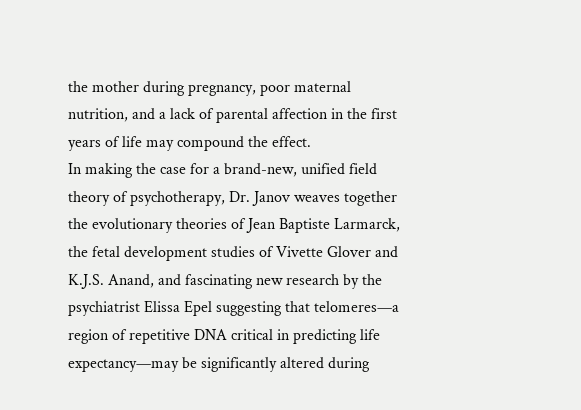the mother during pregnancy, poor maternal nutrition, and a lack of parental affection in the first years of life may compound the effect.
In making the case for a brand-new, unified field theory of psychotherapy, Dr. Janov weaves together the evolutionary theories of Jean Baptiste Larmarck, the fetal development studies of Vivette Glover and K.J.S. Anand, and fascinating new research by the psychiatrist Elissa Epel suggesting that telomeres—a region of repetitive DNA critical in predicting life expectancy—may be significantly altered during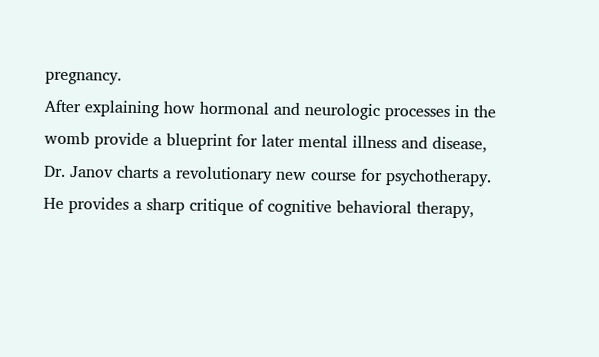pregnancy.
After explaining how hormonal and neurologic processes in the womb provide a blueprint for later mental illness and disease, Dr. Janov charts a revolutionary new course for psychotherapy. He provides a sharp critique of cognitive behavioral therapy,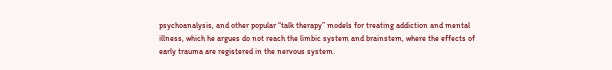psychoanalysis, and other popular “talk therapy” models for treating addiction and mental illness, which he argues do not reach the limbic system and brainstem, where the effects of early trauma are registered in the nervous system.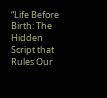“Life Before Birth: The Hidden Script that Rules Our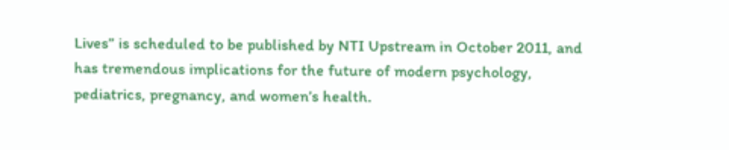Lives” is scheduled to be published by NTI Upstream in October 2011, and has tremendous implications for the future of modern psychology, pediatrics, pregnancy, and women’s health.